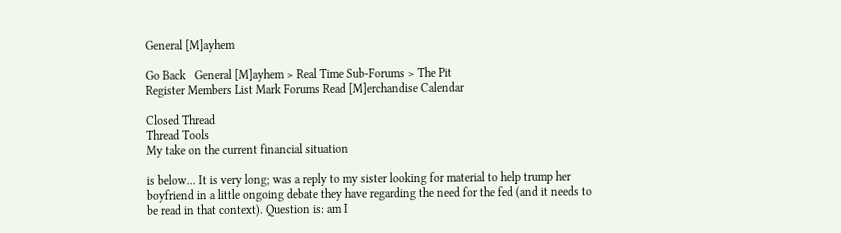General [M]ayhem

Go Back   General [M]ayhem > Real Time Sub-Forums > The Pit
Register Members List Mark Forums Read [M]erchandise Calendar

Closed Thread
Thread Tools
My take on the current financial situation

is below... It is very long; was a reply to my sister looking for material to help trump her boyfriend in a little ongoing debate they have regarding the need for the fed (and it needs to be read in that context). Question is: am I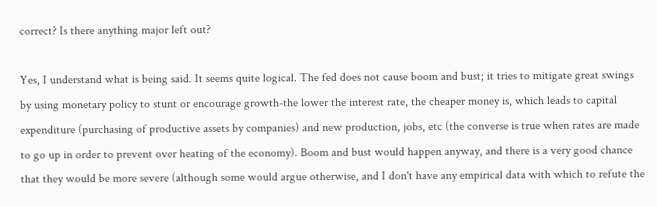correct? Is there anything major left out?

Yes, I understand what is being said. It seems quite logical. The fed does not cause boom and bust; it tries to mitigate great swings by using monetary policy to stunt or encourage growth-the lower the interest rate, the cheaper money is, which leads to capital expenditure (purchasing of productive assets by companies) and new production, jobs, etc (the converse is true when rates are made to go up in order to prevent over heating of the economy). Boom and bust would happen anyway, and there is a very good chance that they would be more severe (although some would argue otherwise, and I don't have any empirical data with which to refute the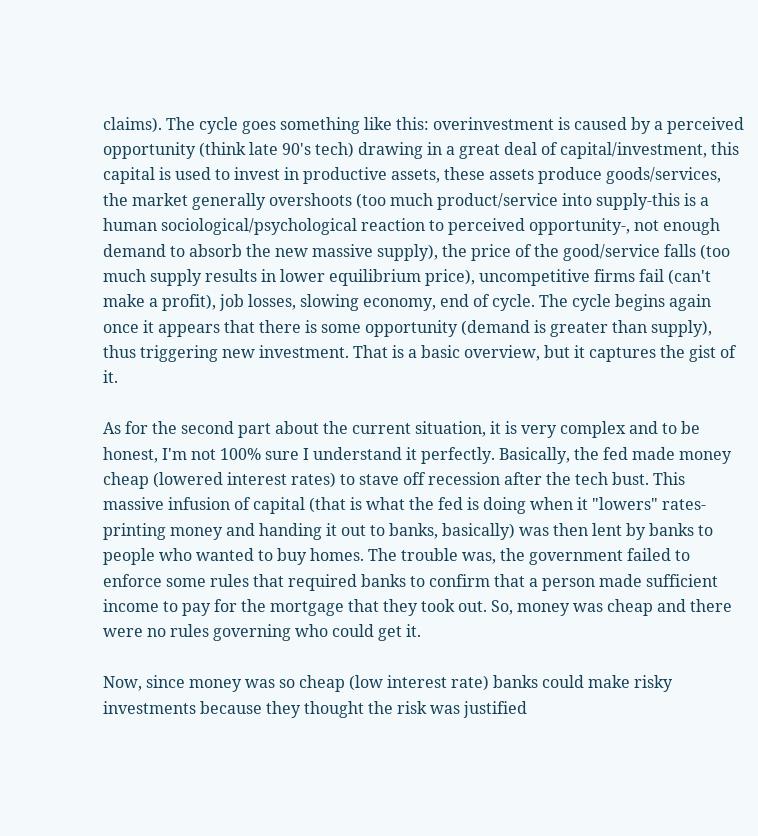claims). The cycle goes something like this: overinvestment is caused by a perceived opportunity (think late 90's tech) drawing in a great deal of capital/investment, this capital is used to invest in productive assets, these assets produce goods/services, the market generally overshoots (too much product/service into supply-this is a human sociological/psychological reaction to perceived opportunity-, not enough demand to absorb the new massive supply), the price of the good/service falls (too much supply results in lower equilibrium price), uncompetitive firms fail (can't make a profit), job losses, slowing economy, end of cycle. The cycle begins again once it appears that there is some opportunity (demand is greater than supply), thus triggering new investment. That is a basic overview, but it captures the gist of it.

As for the second part about the current situation, it is very complex and to be honest, I'm not 100% sure I understand it perfectly. Basically, the fed made money cheap (lowered interest rates) to stave off recession after the tech bust. This massive infusion of capital (that is what the fed is doing when it "lowers" rates-printing money and handing it out to banks, basically) was then lent by banks to people who wanted to buy homes. The trouble was, the government failed to enforce some rules that required banks to confirm that a person made sufficient income to pay for the mortgage that they took out. So, money was cheap and there were no rules governing who could get it.

Now, since money was so cheap (low interest rate) banks could make risky investments because they thought the risk was justified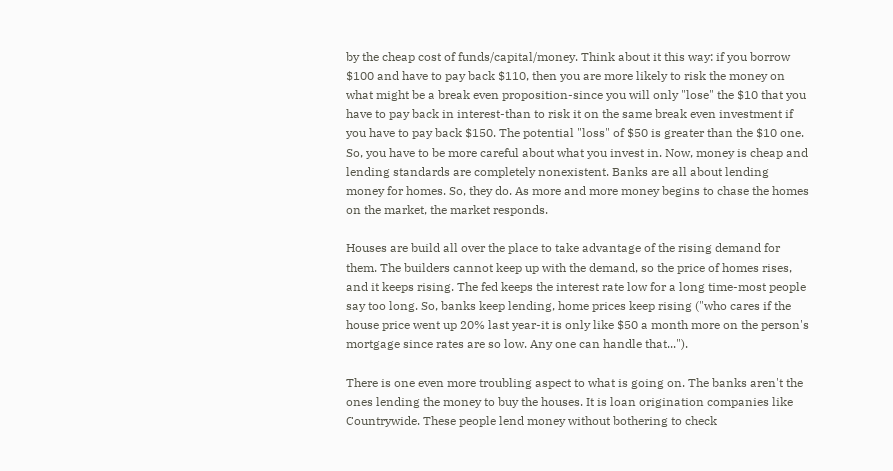by the cheap cost of funds/capital/money. Think about it this way: if you borrow $100 and have to pay back $110, then you are more likely to risk the money on what might be a break even proposition-since you will only "lose" the $10 that you have to pay back in interest-than to risk it on the same break even investment if you have to pay back $150. The potential "loss" of $50 is greater than the $10 one. So, you have to be more careful about what you invest in. Now, money is cheap and lending standards are completely nonexistent. Banks are all about lending money for homes. So, they do. As more and more money begins to chase the homes on the market, the market responds.

Houses are build all over the place to take advantage of the rising demand for them. The builders cannot keep up with the demand, so the price of homes rises, and it keeps rising. The fed keeps the interest rate low for a long time-most people say too long. So, banks keep lending, home prices keep rising ("who cares if the house price went up 20% last year-it is only like $50 a month more on the person's mortgage since rates are so low. Any one can handle that...").

There is one even more troubling aspect to what is going on. The banks aren't the ones lending the money to buy the houses. It is loan origination companies like Countrywide. These people lend money without bothering to check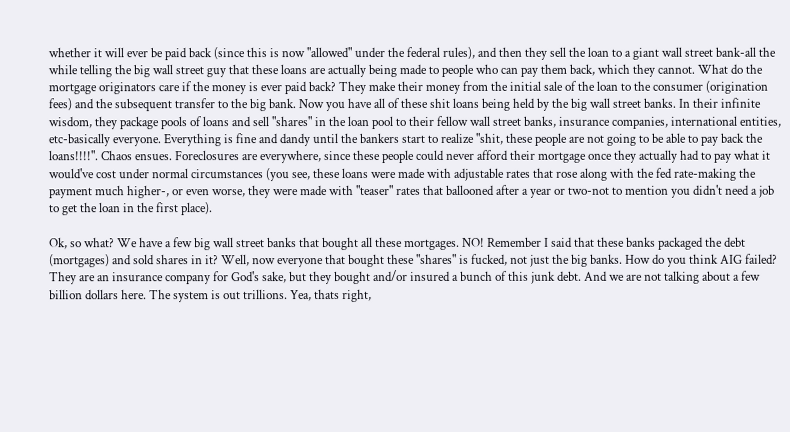whether it will ever be paid back (since this is now "allowed" under the federal rules), and then they sell the loan to a giant wall street bank-all the while telling the big wall street guy that these loans are actually being made to people who can pay them back, which they cannot. What do the mortgage originators care if the money is ever paid back? They make their money from the initial sale of the loan to the consumer (origination fees) and the subsequent transfer to the big bank. Now you have all of these shit loans being held by the big wall street banks. In their infinite wisdom, they package pools of loans and sell "shares" in the loan pool to their fellow wall street banks, insurance companies, international entities, etc-basically everyone. Everything is fine and dandy until the bankers start to realize "shit, these people are not going to be able to pay back the loans!!!!". Chaos ensues. Foreclosures are everywhere, since these people could never afford their mortgage once they actually had to pay what it would've cost under normal circumstances (you see, these loans were made with adjustable rates that rose along with the fed rate-making the payment much higher-, or even worse, they were made with "teaser" rates that ballooned after a year or two-not to mention you didn't need a job to get the loan in the first place).

Ok, so what? We have a few big wall street banks that bought all these mortgages. NO! Remember I said that these banks packaged the debt (mortgages) and sold shares in it? Well, now everyone that bought these "shares" is fucked, not just the big banks. How do you think AIG failed? They are an insurance company for God's sake, but they bought and/or insured a bunch of this junk debt. And we are not talking about a few billion dollars here. The system is out trillions. Yea, thats right,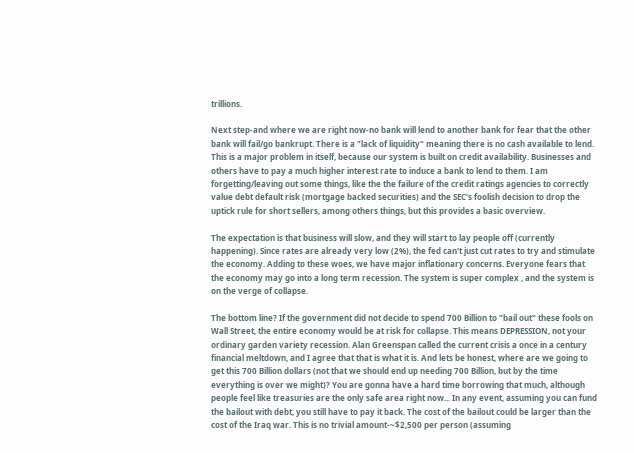trillions.

Next step-and where we are right now-no bank will lend to another bank for fear that the other bank will fail/go bankrupt. There is a "lack of liquidity" meaning there is no cash available to lend. This is a major problem in itself, because our system is built on credit availability. Businesses and others have to pay a much higher interest rate to induce a bank to lend to them. I am forgetting/leaving out some things, like the the failure of the credit ratings agencies to correctly value debt default risk (mortgage backed securities) and the SEC's foolish decision to drop the uptick rule for short sellers, among others things, but this provides a basic overview.

The expectation is that business will slow, and they will start to lay people off (currently happening). Since rates are already very low (2%), the fed can't just cut rates to try and stimulate the economy. Adding to these woes, we have major inflationary concerns. Everyone fears that the economy may go into a long term recession. The system is super complex , and the system is on the verge of collapse.

The bottom line? If the government did not decide to spend 700 Billion to "bail out" these fools on Wall Street, the entire economy would be at risk for collapse. This means DEPRESSION, not your ordinary garden variety recession. Alan Greenspan called the current crisis a once in a century financial meltdown, and I agree that that is what it is. And lets be honest, where are we going to get this 700 Billion dollars (not that we should end up needing 700 Billion, but by the time everything is over we might)? You are gonna have a hard time borrowing that much, although people feel like treasuries are the only safe area right now... In any event, assuming you can fund the bailout with debt, you still have to pay it back. The cost of the bailout could be larger than the cost of the Iraq war. This is no trivial amount-~$2,500 per person (assuming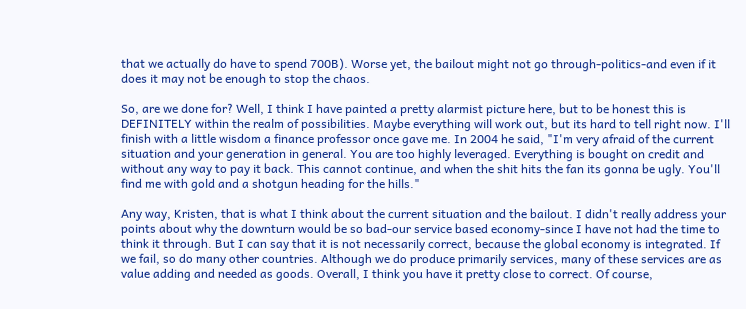that we actually do have to spend 700B). Worse yet, the bailout might not go through-politics-and even if it does it may not be enough to stop the chaos.

So, are we done for? Well, I think I have painted a pretty alarmist picture here, but to be honest this is DEFINITELY within the realm of possibilities. Maybe everything will work out, but its hard to tell right now. I'll finish with a little wisdom a finance professor once gave me. In 2004 he said, "I'm very afraid of the current situation and your generation in general. You are too highly leveraged. Everything is bought on credit and without any way to pay it back. This cannot continue, and when the shit hits the fan its gonna be ugly. You'll find me with gold and a shotgun heading for the hills."

Any way, Kristen, that is what I think about the current situation and the bailout. I didn't really address your points about why the downturn would be so bad-our service based economy-since I have not had the time to think it through. But I can say that it is not necessarily correct, because the global economy is integrated. If we fail, so do many other countries. Although we do produce primarily services, many of these services are as value adding and needed as goods. Overall, I think you have it pretty close to correct. Of course,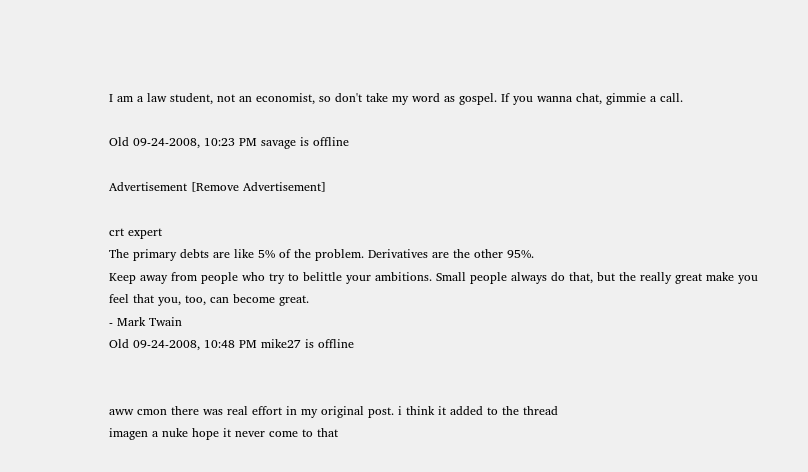I am a law student, not an economist, so don't take my word as gospel. If you wanna chat, gimmie a call.

Old 09-24-2008, 10:23 PM savage is offline

Advertisement [Remove Advertisement]

crt expert
The primary debts are like 5% of the problem. Derivatives are the other 95%.
Keep away from people who try to belittle your ambitions. Small people always do that, but the really great make you feel that you, too, can become great.
- Mark Twain
Old 09-24-2008, 10:48 PM mike27 is offline


aww cmon there was real effort in my original post. i think it added to the thread
imagen a nuke hope it never come to that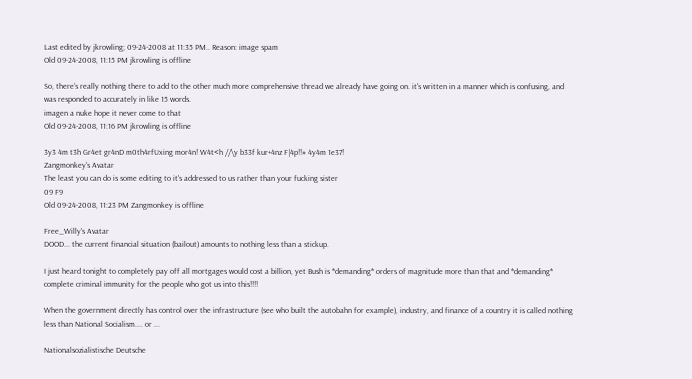Last edited by jkrowling; 09-24-2008 at 11:35 PM.. Reason: image spam
Old 09-24-2008, 11:15 PM jkrowling is offline

So, there's really nothing there to add to the other much more comprehensive thread we already have going on. it's written in a manner which is confusing, and was responded to accurately in like 15 words.
imagen a nuke hope it never come to that
Old 09-24-2008, 11:16 PM jkrowling is offline

3y3 4m t3h Gr4et gr4nD m0th4rfUxing mor4n! W4t<h //\y b33f kur+4nz F|4p!!# 4y4m 1e37!
Zangmonkey's Avatar
The least you can do is some editing to it's addressed to us rather than your fucking sister
09 F9
Old 09-24-2008, 11:23 PM Zangmonkey is offline

Free_Willy's Avatar
DOOD... the current financial situation (bailout) amounts to nothing less than a stickup.

I just heard tonight to completely pay off all mortgages would cost a billion, yet Bush is *demanding* orders of magnitude more than that and *demanding* complete criminal immunity for the people who got us into this!!!!

When the government directly has control over the infrastructure (see who built the autobahn for example), industry, and finance of a country it is called nothing less than National Socialism.... or ...

Nationalsozialistische Deutsche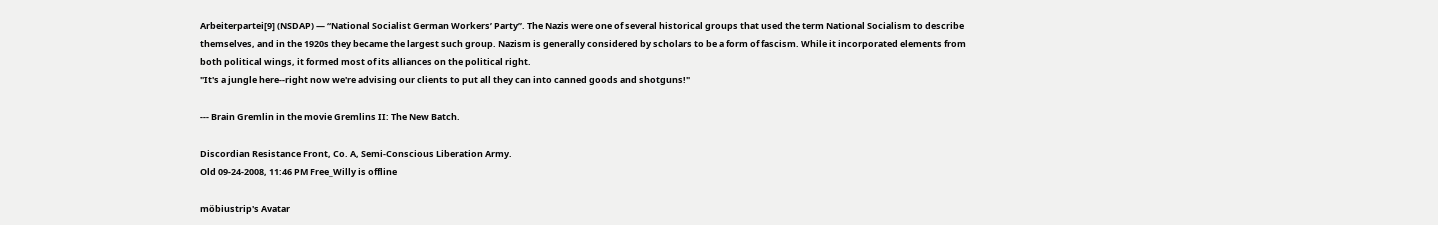Arbeiterpartei[9] (NSDAP) — “National Socialist German Workers’ Party”. The Nazis were one of several historical groups that used the term National Socialism to describe themselves, and in the 1920s they became the largest such group. Nazism is generally considered by scholars to be a form of fascism. While it incorporated elements from both political wings, it formed most of its alliances on the political right.
"It's a jungle here--right now we're advising our clients to put all they can into canned goods and shotguns!"

--- Brain Gremlin in the movie Gremlins II: The New Batch.

Discordian Resistance Front, Co. A, Semi-Conscious Liberation Army.
Old 09-24-2008, 11:46 PM Free_Willy is offline

möbiustrip's Avatar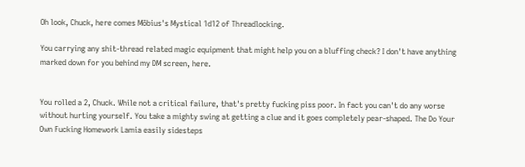Oh look, Chuck, here comes Möbius's Mystical 1d12 of Threadlocking.

You carrying any shit-thread related magic equipment that might help you on a bluffing check? I don't have anything marked down for you behind my DM screen, here.


You rolled a 2, Chuck. While not a critical failure, that's pretty fucking piss poor. In fact you can't do any worse without hurting yourself. You take a mighty swing at getting a clue and it goes completely pear-shaped. The Do Your Own Fucking Homework Lamia easily sidesteps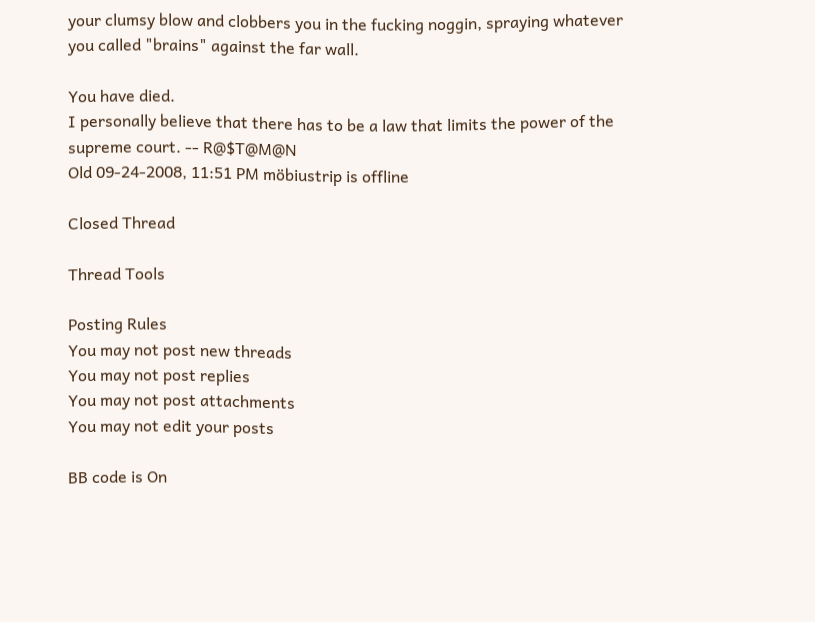your clumsy blow and clobbers you in the fucking noggin, spraying whatever you called "brains" against the far wall.

You have died.
I personally believe that there has to be a law that limits the power of the supreme court. -- R@$T@M@N
Old 09-24-2008, 11:51 PM möbiustrip is offline

Closed Thread

Thread Tools

Posting Rules
You may not post new threads
You may not post replies
You may not post attachments
You may not edit your posts

BB code is On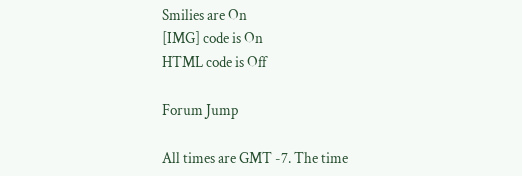Smilies are On
[IMG] code is On
HTML code is Off

Forum Jump

All times are GMT -7. The time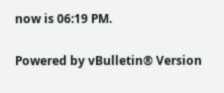now is 06:19 PM.

Powered by vBulletin® Version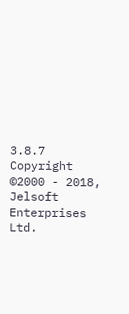3.8.7
Copyright ©2000 - 2018, Jelsoft Enterprises Ltd.